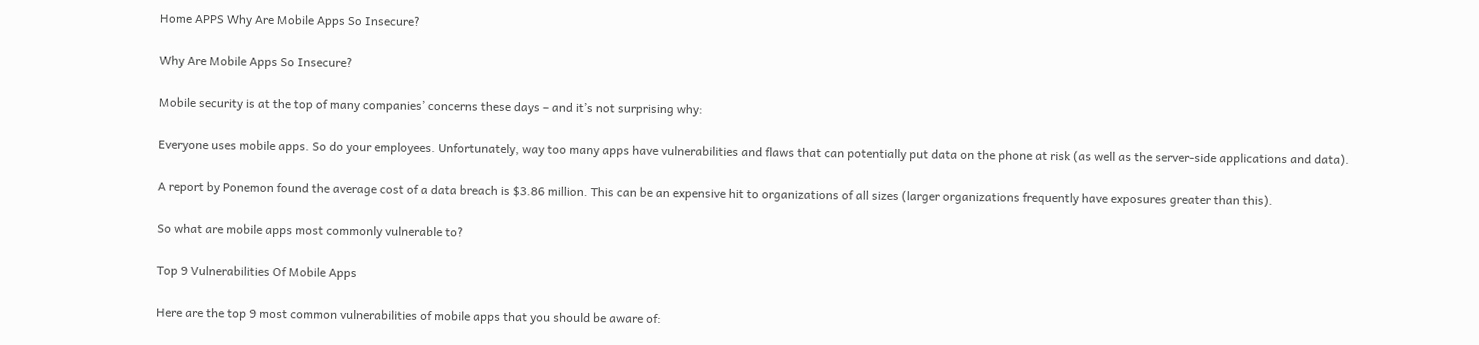Home APPS Why Are Mobile Apps So Insecure?

Why Are Mobile Apps So Insecure?

Mobile security is at the top of many companies’ concerns these days – and it’s not surprising why:

Everyone uses mobile apps. So do your employees. Unfortunately, way too many apps have vulnerabilities and flaws that can potentially put data on the phone at risk (as well as the server-side applications and data).

A report by Ponemon found the average cost of a data breach is $3.86 million. This can be an expensive hit to organizations of all sizes (larger organizations frequently have exposures greater than this).

So what are mobile apps most commonly vulnerable to?

Top 9 Vulnerabilities Of Mobile Apps

Here are the top 9 most common vulnerabilities of mobile apps that you should be aware of: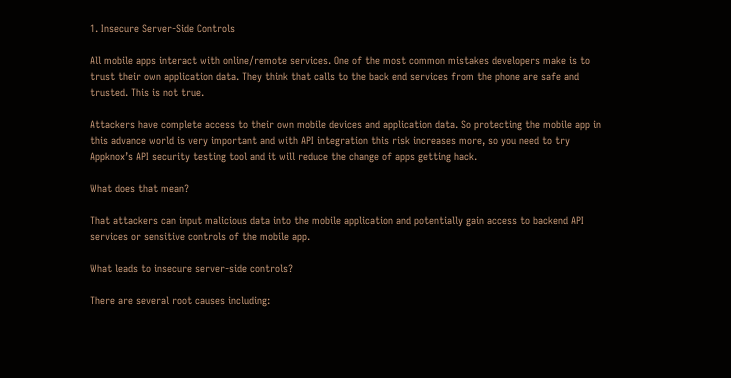1. Insecure Server-Side Controls

All mobile apps interact with online/remote services. One of the most common mistakes developers make is to trust their own application data. They think that calls to the back end services from the phone are safe and trusted. This is not true.

Attackers have complete access to their own mobile devices and application data. So protecting the mobile app in this advance world is very important and with API integration this risk increases more, so you need to try Appknox’s API security testing tool and it will reduce the change of apps getting hack.

What does that mean?

That attackers can input malicious data into the mobile application and potentially gain access to backend API services or sensitive controls of the mobile app.

What leads to insecure server-side controls?

There are several root causes including: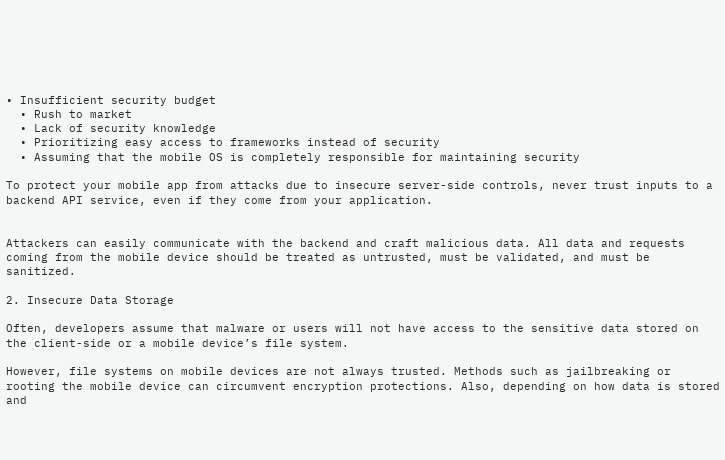• Insufficient security budget
  • Rush to market
  • Lack of security knowledge
  • Prioritizing easy access to frameworks instead of security
  • Assuming that the mobile OS is completely responsible for maintaining security

To protect your mobile app from attacks due to insecure server-side controls, never trust inputs to a backend API service, even if they come from your application.


Attackers can easily communicate with the backend and craft malicious data. All data and requests coming from the mobile device should be treated as untrusted, must be validated, and must be sanitized.

2. Insecure Data Storage

Often, developers assume that malware or users will not have access to the sensitive data stored on the client-side or a mobile device’s file system.

However, file systems on mobile devices are not always trusted. Methods such as jailbreaking or rooting the mobile device can circumvent encryption protections. Also, depending on how data is stored and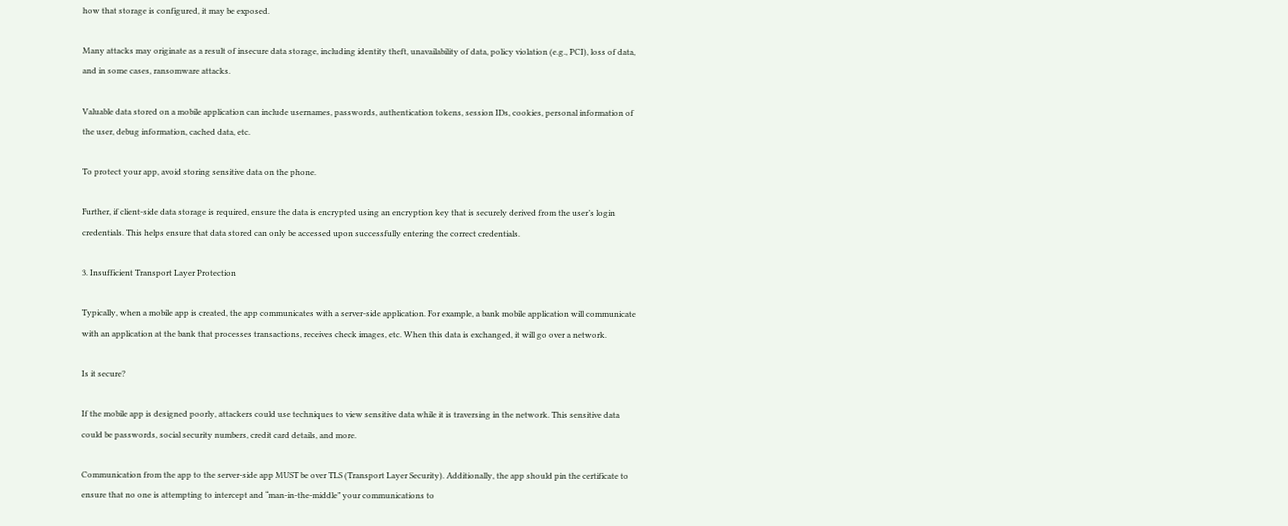how that storage is configured, it may be exposed.

Many attacks may originate as a result of insecure data storage, including identity theft, unavailability of data, policy violation (e.g., PCI), loss of data, and in some cases, ransomware attacks.

Valuable data stored on a mobile application can include usernames, passwords, authentication tokens, session IDs, cookies, personal information of the user, debug information, cached data, etc.

To protect your app, avoid storing sensitive data on the phone.

Further, if client-side data storage is required, ensure the data is encrypted using an encryption key that is securely derived from the user’s login credentials. This helps ensure that data stored can only be accessed upon successfully entering the correct credentials.

3. Insufficient Transport Layer Protection

Typically, when a mobile app is created, the app communicates with a server-side application. For example, a bank mobile application will communicate with an application at the bank that processes transactions, receives check images, etc. When this data is exchanged, it will go over a network.

Is it secure?

If the mobile app is designed poorly, attackers could use techniques to view sensitive data while it is traversing in the network. This sensitive data could be passwords, social security numbers, credit card details, and more.

Communication from the app to the server-side app MUST be over TLS (Transport Layer Security). Additionally, the app should pin the certificate to ensure that no one is attempting to intercept and “man-in-the-middle” your communications to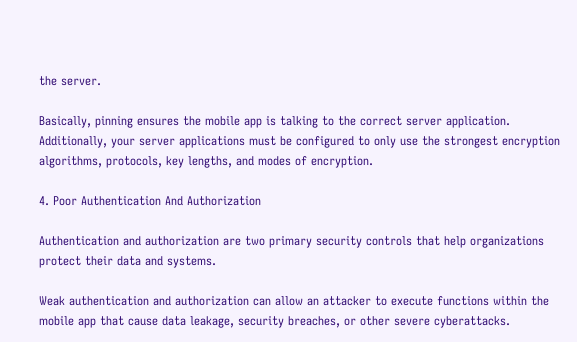the server.

Basically, pinning ensures the mobile app is talking to the correct server application. Additionally, your server applications must be configured to only use the strongest encryption algorithms, protocols, key lengths, and modes of encryption.

4. Poor Authentication And Authorization

Authentication and authorization are two primary security controls that help organizations protect their data and systems.

Weak authentication and authorization can allow an attacker to execute functions within the mobile app that cause data leakage, security breaches, or other severe cyberattacks.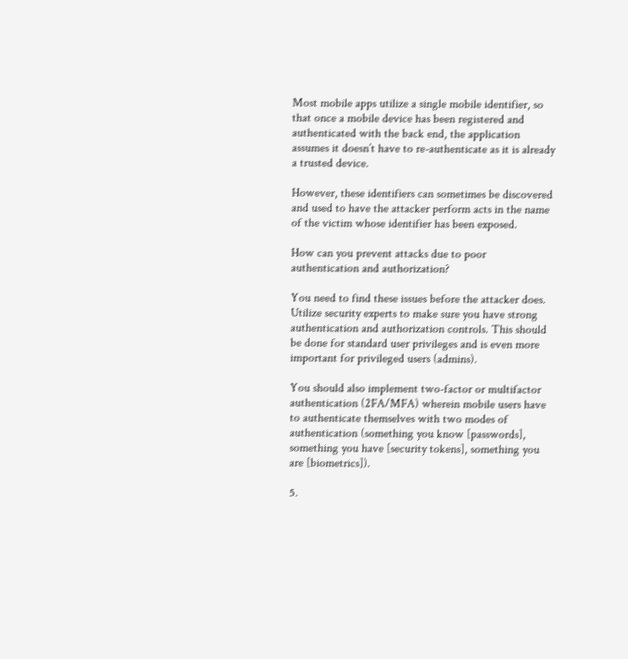Most mobile apps utilize a single mobile identifier, so that once a mobile device has been registered and authenticated with the back end, the application assumes it doesn’t have to re-authenticate as it is already a trusted device.

However, these identifiers can sometimes be discovered and used to have the attacker perform acts in the name of the victim whose identifier has been exposed.

How can you prevent attacks due to poor authentication and authorization?

You need to find these issues before the attacker does. Utilize security experts to make sure you have strong authentication and authorization controls. This should be done for standard user privileges and is even more important for privileged users (admins).

You should also implement two-factor or multifactor authentication (2FA/MFA) wherein mobile users have to authenticate themselves with two modes of authentication (something you know [passwords], something you have [security tokens], something you are [biometrics]).

5.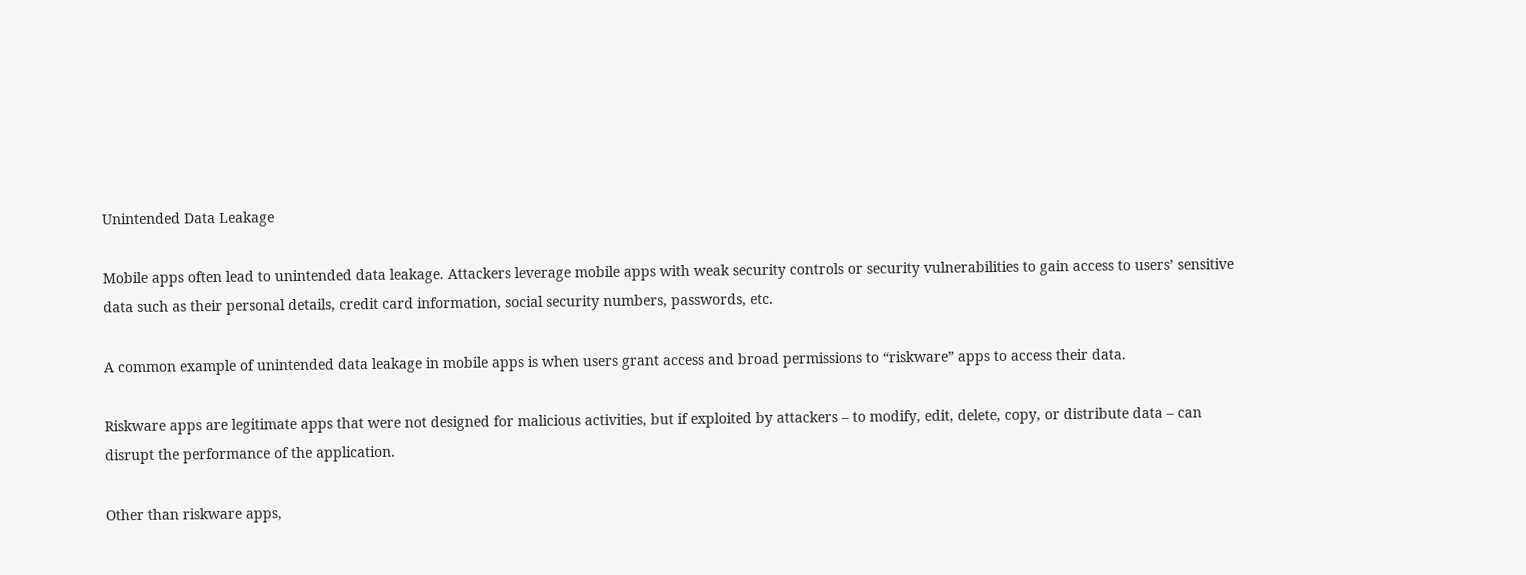Unintended Data Leakage

Mobile apps often lead to unintended data leakage. Attackers leverage mobile apps with weak security controls or security vulnerabilities to gain access to users’ sensitive data such as their personal details, credit card information, social security numbers, passwords, etc.

A common example of unintended data leakage in mobile apps is when users grant access and broad permissions to “riskware” apps to access their data.

Riskware apps are legitimate apps that were not designed for malicious activities, but if exploited by attackers – to modify, edit, delete, copy, or distribute data – can disrupt the performance of the application.

Other than riskware apps,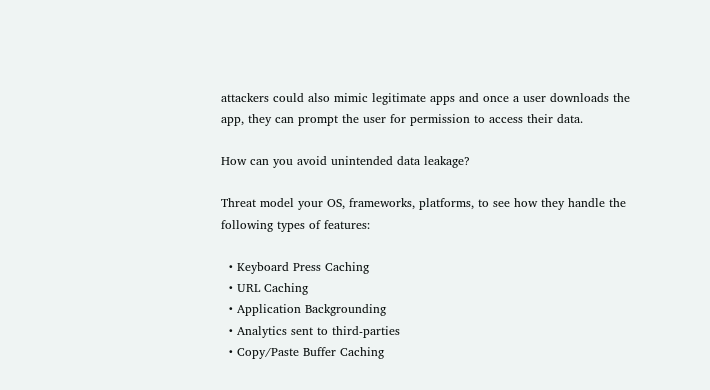attackers could also mimic legitimate apps and once a user downloads the app, they can prompt the user for permission to access their data.

How can you avoid unintended data leakage?

Threat model your OS, frameworks, platforms, to see how they handle the following types of features:

  • Keyboard Press Caching
  • URL Caching
  • Application Backgrounding
  • Analytics sent to third-parties
  • Copy/Paste Buffer Caching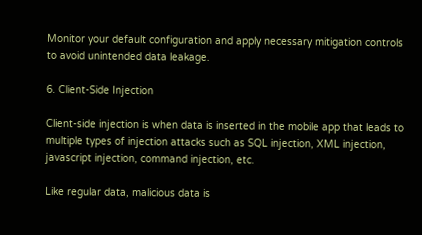Monitor your default configuration and apply necessary mitigation controls to avoid unintended data leakage.

6. Client-Side Injection

Client-side injection is when data is inserted in the mobile app that leads to multiple types of injection attacks such as SQL injection, XML injection, javascript injection, command injection, etc.

Like regular data, malicious data is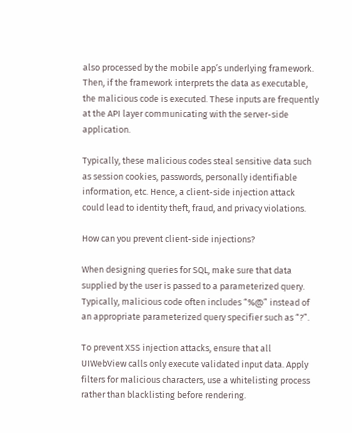also processed by the mobile app’s underlying framework. Then, if the framework interprets the data as executable, the malicious code is executed. These inputs are frequently at the API layer communicating with the server-side application.

Typically, these malicious codes steal sensitive data such as session cookies, passwords, personally identifiable information, etc. Hence, a client-side injection attack could lead to identity theft, fraud, and privacy violations.

How can you prevent client-side injections?

When designing queries for SQL, make sure that data supplied by the user is passed to a parameterized query. Typically, malicious code often includes “%@” instead of an appropriate parameterized query specifier such as “?”.

To prevent XSS injection attacks, ensure that all UIWebView calls only execute validated input data. Apply filters for malicious characters, use a whitelisting process rather than blacklisting before rendering.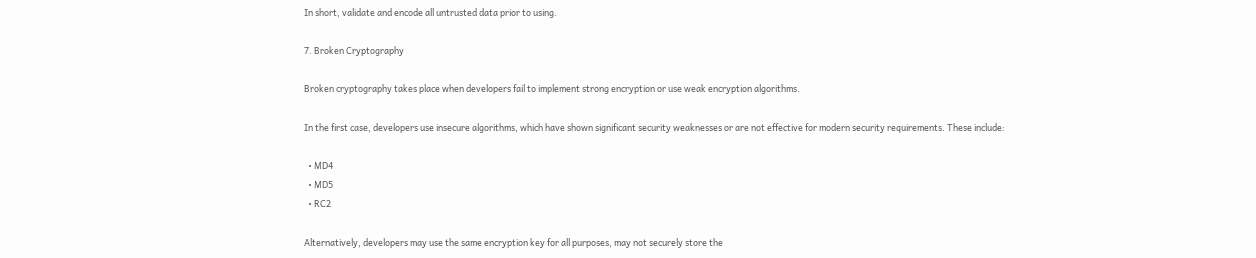In short, validate and encode all untrusted data prior to using.

7. Broken Cryptography

Broken cryptography takes place when developers fail to implement strong encryption or use weak encryption algorithms.

In the first case, developers use insecure algorithms, which have shown significant security weaknesses or are not effective for modern security requirements. These include:

  • MD4
  • MD5
  • RC2

Alternatively, developers may use the same encryption key for all purposes, may not securely store the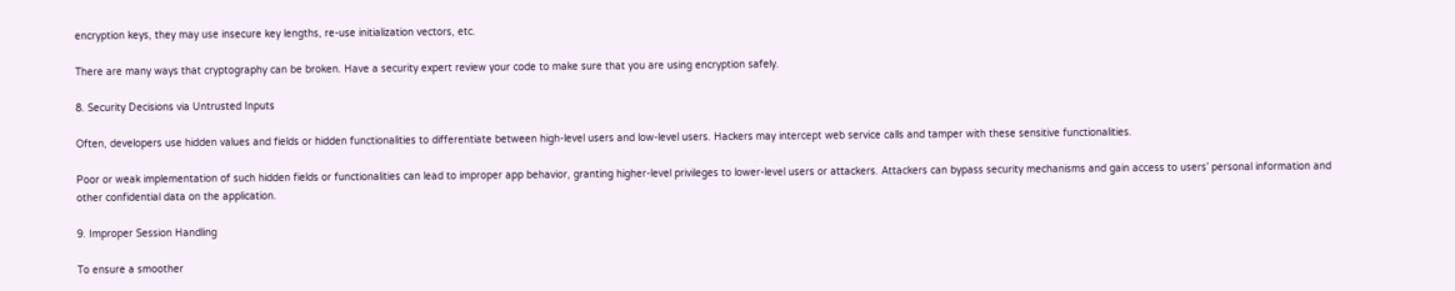encryption keys, they may use insecure key lengths, re-use initialization vectors, etc.

There are many ways that cryptography can be broken. Have a security expert review your code to make sure that you are using encryption safely.

8. Security Decisions via Untrusted Inputs

Often, developers use hidden values and fields or hidden functionalities to differentiate between high-level users and low-level users. Hackers may intercept web service calls and tamper with these sensitive functionalities.

Poor or weak implementation of such hidden fields or functionalities can lead to improper app behavior, granting higher-level privileges to lower-level users or attackers. Attackers can bypass security mechanisms and gain access to users’ personal information and other confidential data on the application.

9. Improper Session Handling

To ensure a smoother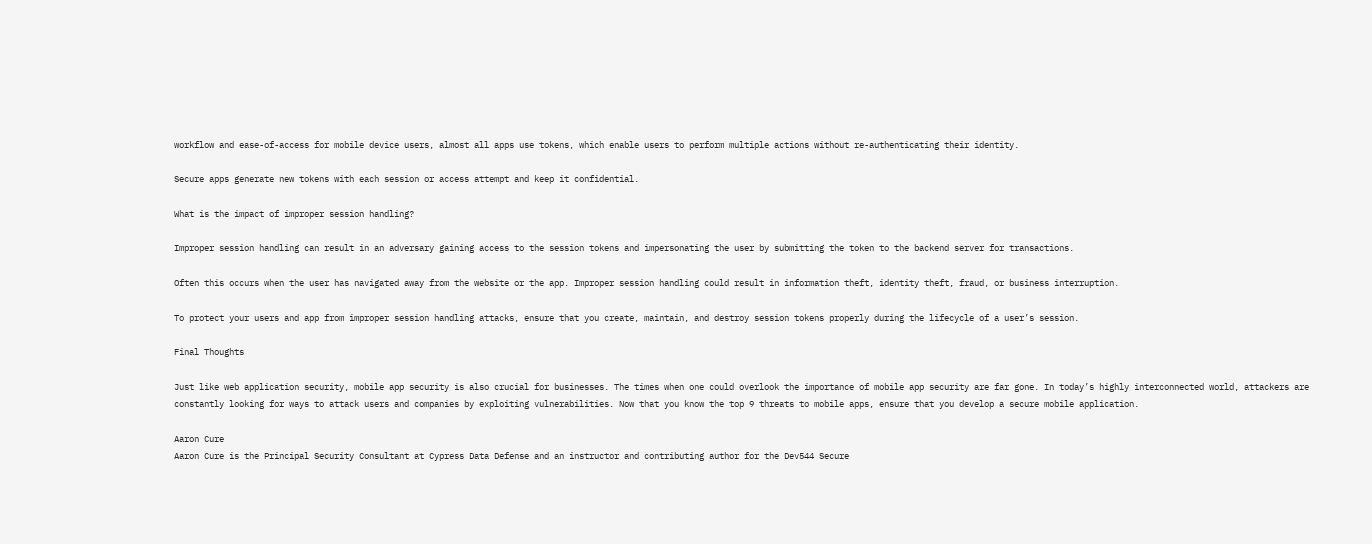workflow and ease-of-access for mobile device users, almost all apps use tokens, which enable users to perform multiple actions without re-authenticating their identity.

Secure apps generate new tokens with each session or access attempt and keep it confidential.

What is the impact of improper session handling?

Improper session handling can result in an adversary gaining access to the session tokens and impersonating the user by submitting the token to the backend server for transactions.

Often this occurs when the user has navigated away from the website or the app. Improper session handling could result in information theft, identity theft, fraud, or business interruption.

To protect your users and app from improper session handling attacks, ensure that you create, maintain, and destroy session tokens properly during the lifecycle of a user’s session.

Final Thoughts

Just like web application security, mobile app security is also crucial for businesses. The times when one could overlook the importance of mobile app security are far gone. In today’s highly interconnected world, attackers are constantly looking for ways to attack users and companies by exploiting vulnerabilities. Now that you know the top 9 threats to mobile apps, ensure that you develop a secure mobile application.

Aaron Cure
Aaron Cure is the Principal Security Consultant at Cypress Data Defense and an instructor and contributing author for the Dev544 Secure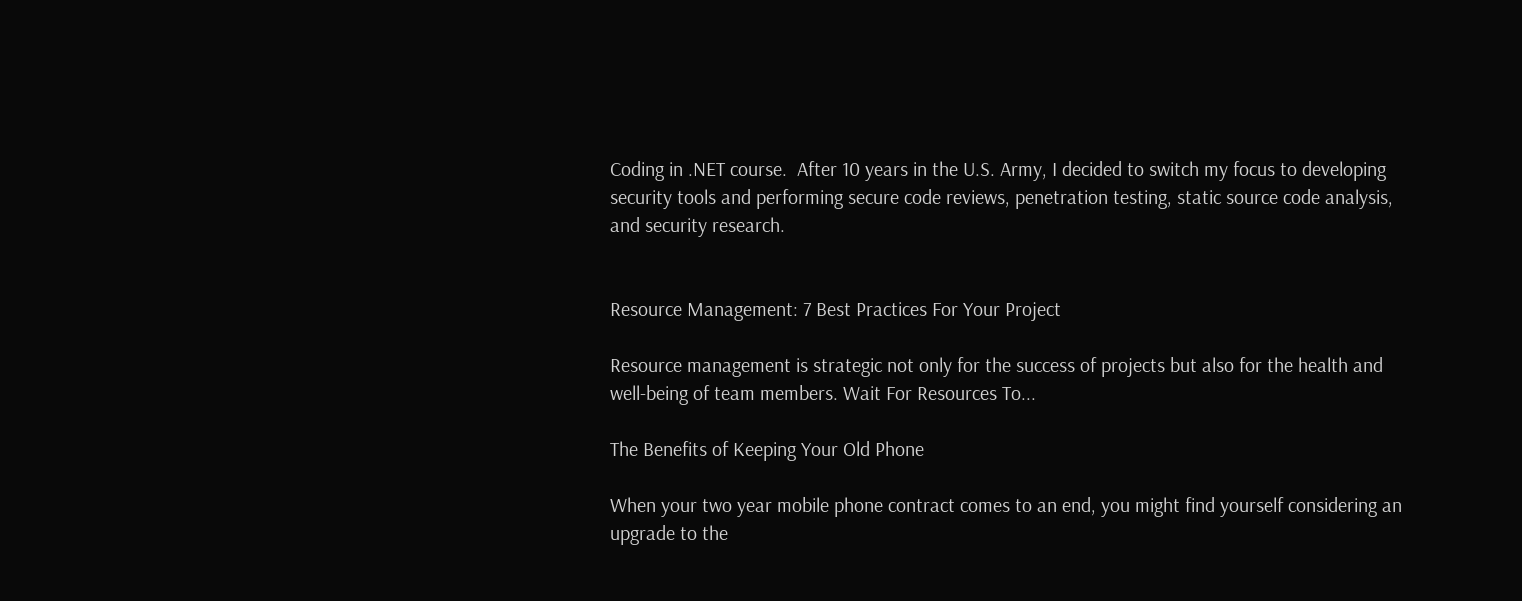Coding in .NET course.  After 10 years in the U.S. Army, I decided to switch my focus to developing security tools and performing secure code reviews, penetration testing, static source code analysis, and security research.


Resource Management: 7 Best Practices For Your Project

Resource management is strategic not only for the success of projects but also for the health and well-being of team members. Wait For Resources To...

The Benefits of Keeping Your Old Phone

When your two year mobile phone contract comes to an end, you might find yourself considering an upgrade to the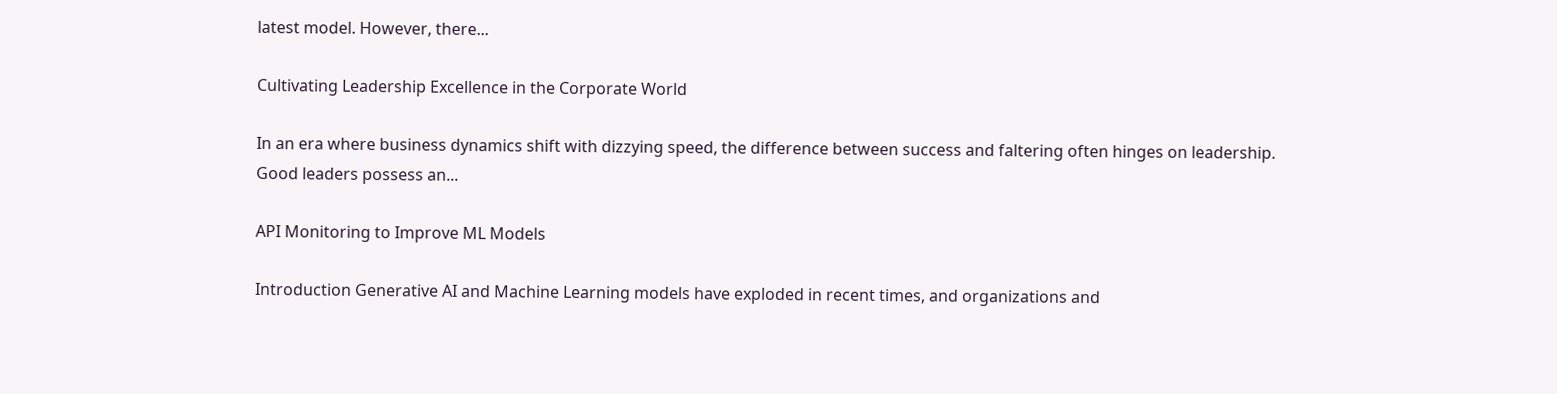latest model. However, there...

Cultivating Leadership Excellence in the Corporate World

In an era where business dynamics shift with dizzying speed, the difference between success and faltering often hinges on leadership. Good leaders possess an...

API Monitoring to Improve ML Models

Introduction Generative AI and Machine Learning models have exploded in recent times, and organizations and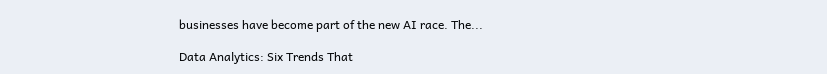businesses have become part of the new AI race. The...

Data Analytics: Six Trends That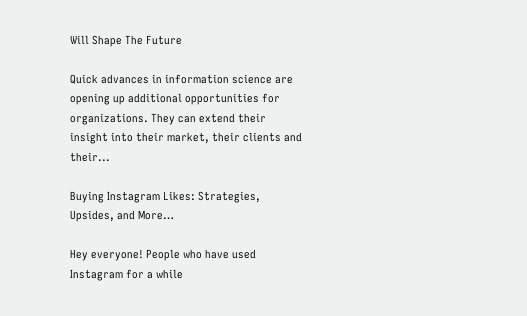Will Shape The Future

Quick advances in information science are opening up additional opportunities for organizations. They can extend their insight into their market, their clients and their...

Buying Instagram Likes: Strategies, Upsides, and More…

Hey everyone! People who have used Instagram for a while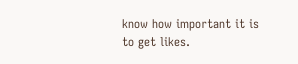know how important it is to get likes.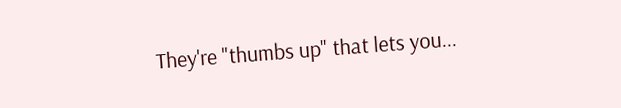They're "thumbs up" that lets you...